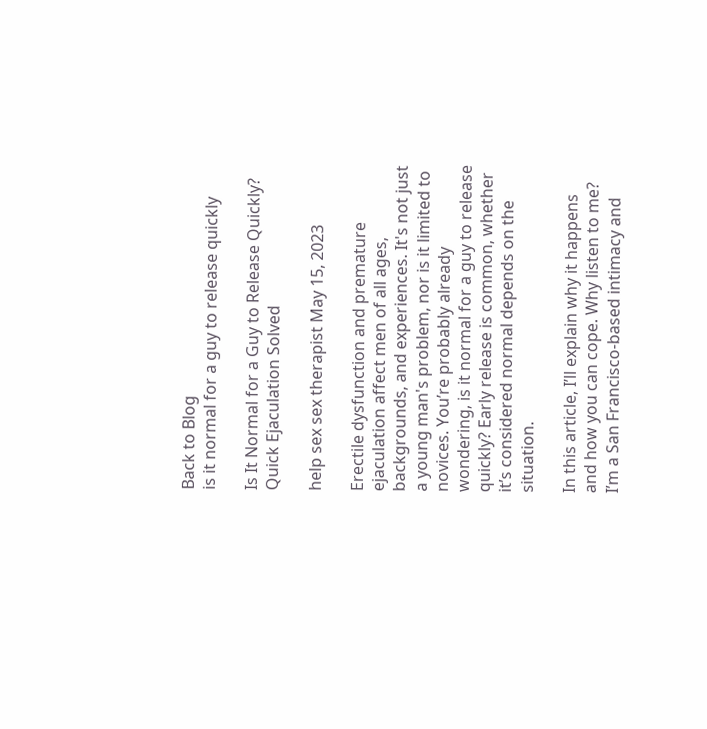Back to Blog
is it normal for a guy to release quickly

Is It Normal for a Guy to Release Quickly? Quick Ejaculation Solved

help sex sex therapist May 15, 2023

Erectile dysfunction and premature ejaculation affect men of all ages, backgrounds, and experiences. It's not just a young man's problem, nor is it limited to novices. You’re probably already wondering, is it normal for a guy to release quickly? Early release is common, whether it’s considered normal depends on the situation.

In this article, I’ll explain why it happens and how you can cope. Why listen to me? I’m a San Francisco-based intimacy and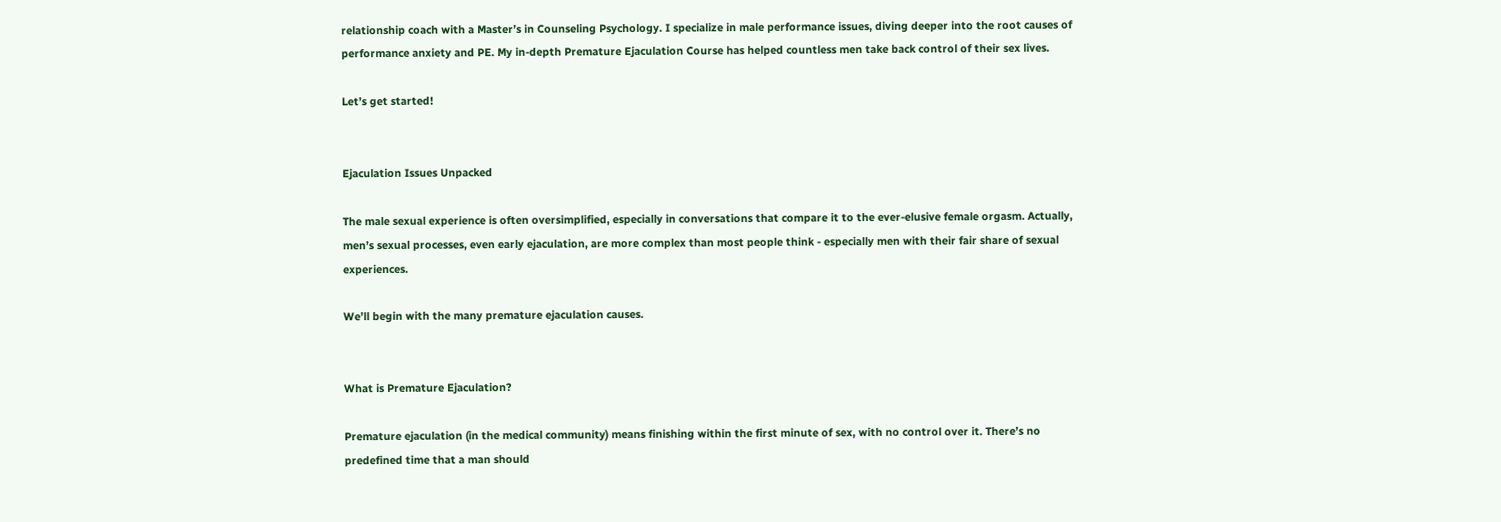relationship coach with a Master’s in Counseling Psychology. I specialize in male performance issues, diving deeper into the root causes of performance anxiety and PE. My in-depth Premature Ejaculation Course has helped countless men take back control of their sex lives.

Let’s get started!


Ejaculation Issues Unpacked

The male sexual experience is often oversimplified, especially in conversations that compare it to the ever-elusive female orgasm. Actually, men’s sexual processes, even early ejaculation, are more complex than most people think - especially men with their fair share of sexual experiences.

We’ll begin with the many premature ejaculation causes.


What is Premature Ejaculation?

Premature ejaculation (in the medical community) means finishing within the first minute of sex, with no control over it. There’s no predefined time that a man should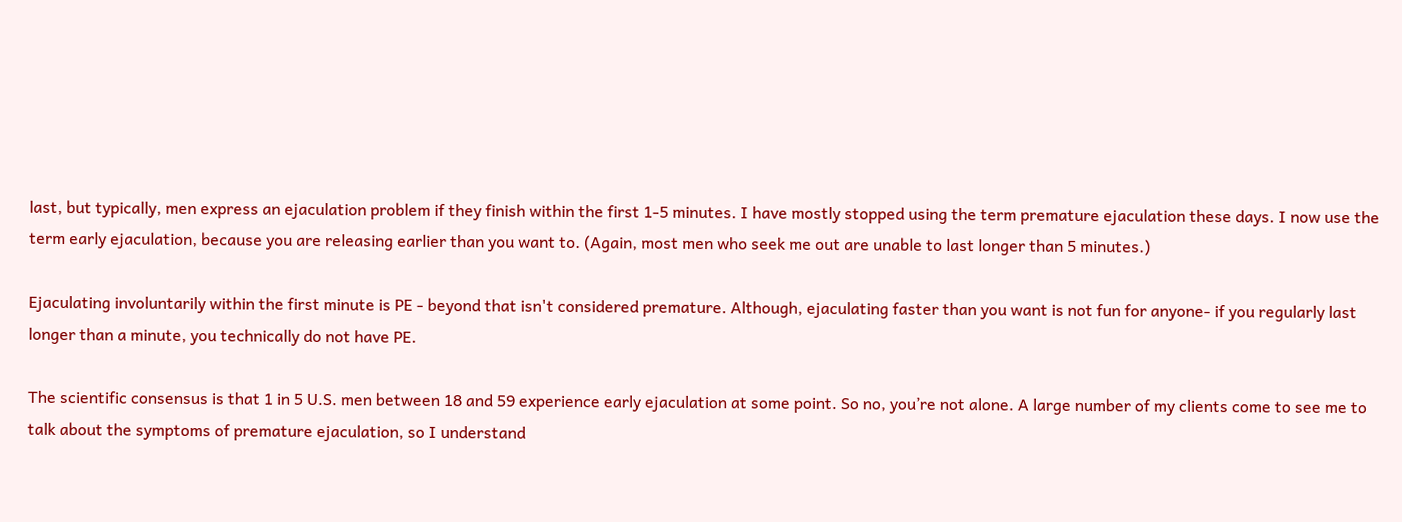last, but typically, men express an ejaculation problem if they finish within the first 1-5 minutes. I have mostly stopped using the term premature ejaculation these days. I now use the term early ejaculation, because you are releasing earlier than you want to. (Again, most men who seek me out are unable to last longer than 5 minutes.)

Ejaculating involuntarily within the first minute is PE - beyond that isn't considered premature. Although, ejaculating faster than you want is not fun for anyone- if you regularly last longer than a minute, you technically do not have PE.

The scientific consensus is that 1 in 5 U.S. men between 18 and 59 experience early ejaculation at some point. So no, you’re not alone. A large number of my clients come to see me to talk about the symptoms of premature ejaculation, so I understand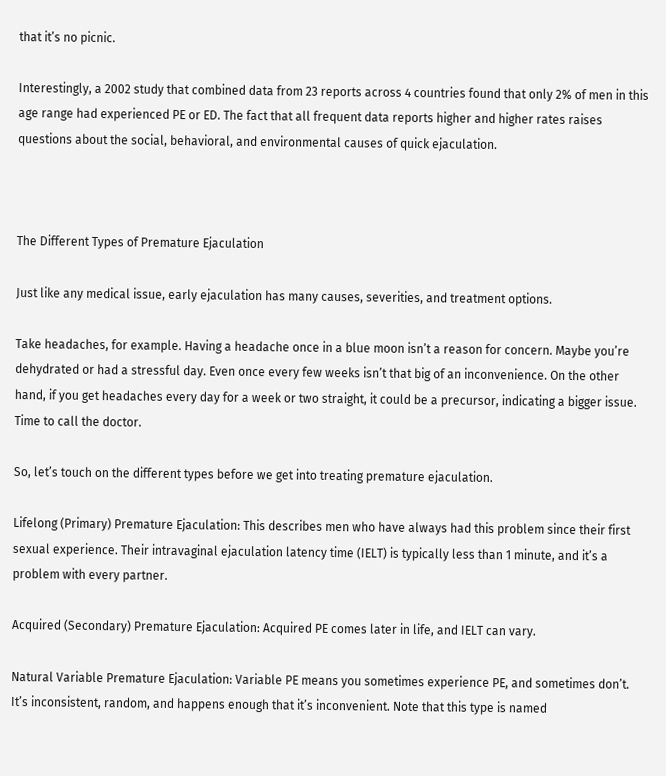that it’s no picnic.

Interestingly, a 2002 study that combined data from 23 reports across 4 countries found that only 2% of men in this age range had experienced PE or ED. The fact that all frequent data reports higher and higher rates raises questions about the social, behavioral, and environmental causes of quick ejaculation.



The Different Types of Premature Ejaculation

Just like any medical issue, early ejaculation has many causes, severities, and treatment options.

Take headaches, for example. Having a headache once in a blue moon isn’t a reason for concern. Maybe you’re dehydrated or had a stressful day. Even once every few weeks isn’t that big of an inconvenience. On the other hand, if you get headaches every day for a week or two straight, it could be a precursor, indicating a bigger issue. Time to call the doctor.

So, let’s touch on the different types before we get into treating premature ejaculation.

Lifelong (Primary) Premature Ejaculation: This describes men who have always had this problem since their first sexual experience. Their intravaginal ejaculation latency time (IELT) is typically less than 1 minute, and it’s a problem with every partner.

Acquired (Secondary) Premature Ejaculation: Acquired PE comes later in life, and IELT can vary.

Natural Variable Premature Ejaculation: Variable PE means you sometimes experience PE, and sometimes don’t. It’s inconsistent, random, and happens enough that it’s inconvenient. Note that this type is named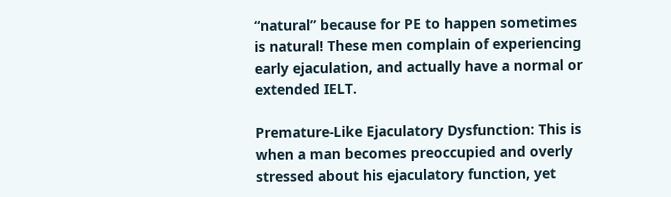“natural” because for PE to happen sometimes is natural! These men complain of experiencing early ejaculation, and actually have a normal or extended IELT.

Premature-Like Ejaculatory Dysfunction: This is when a man becomes preoccupied and overly stressed about his ejaculatory function, yet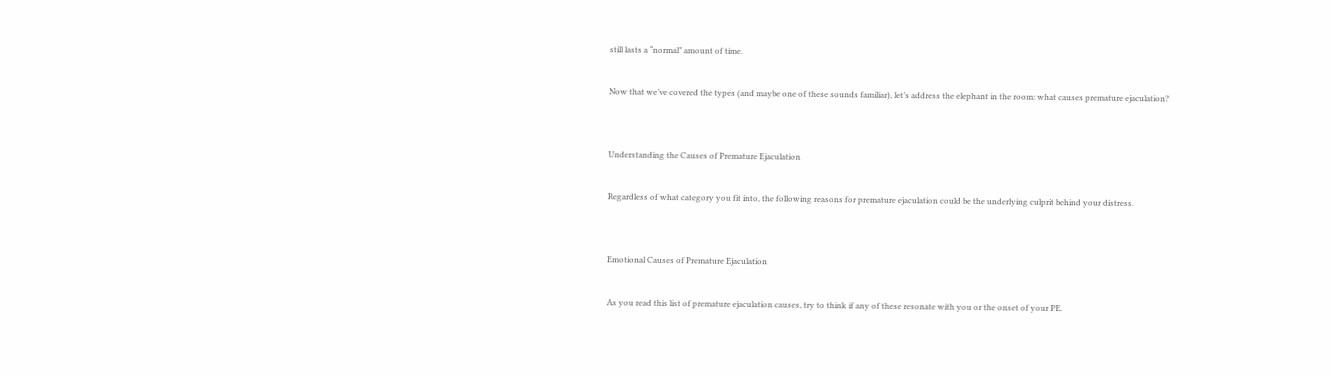still lasts a “normal” amount of time.

Now that we’ve covered the types (and maybe one of these sounds familiar), let’s address the elephant in the room: what causes premature ejaculation?


Understanding the Causes of Premature Ejaculation

Regardless of what category you fit into, the following reasons for premature ejaculation could be the underlying culprit behind your distress.


Emotional Causes of Premature Ejaculation

As you read this list of premature ejaculation causes, try to think if any of these resonate with you or the onset of your PE.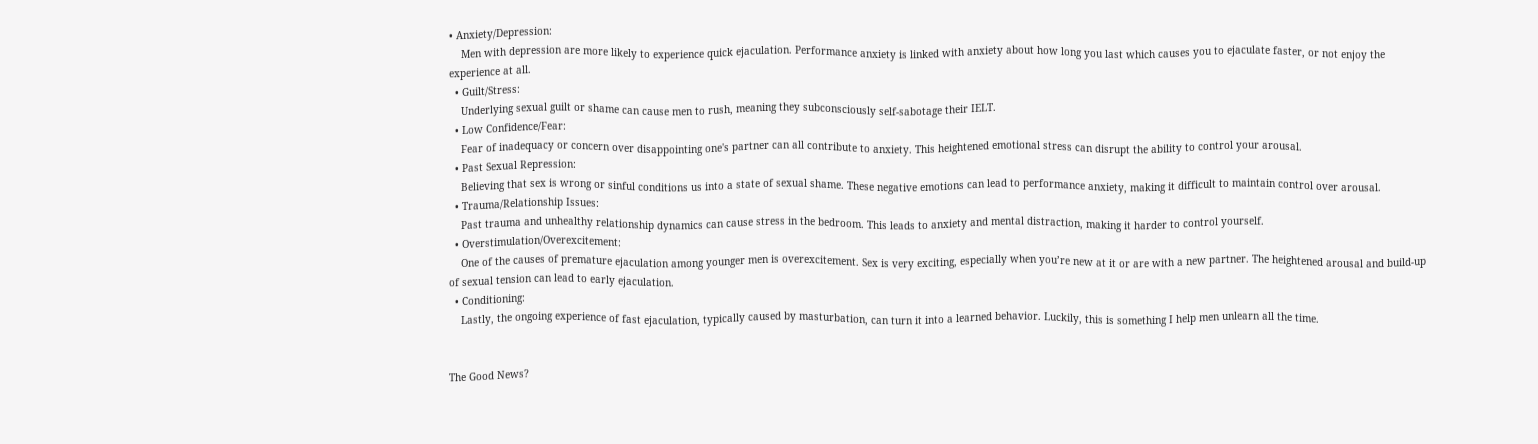• Anxiety/Depression:
    Men with depression are more likely to experience quick ejaculation. Performance anxiety is linked with anxiety about how long you last which causes you to ejaculate faster, or not enjoy the experience at all.
  • Guilt/Stress:
    Underlying sexual guilt or shame can cause men to rush, meaning they subconsciously self-sabotage their IELT.
  • Low Confidence/Fear:
    Fear of inadequacy or concern over disappointing one's partner can all contribute to anxiety. This heightened emotional stress can disrupt the ability to control your arousal.
  • Past Sexual Repression:
    Believing that sex is wrong or sinful conditions us into a state of sexual shame. These negative emotions can lead to performance anxiety, making it difficult to maintain control over arousal.
  • Trauma/Relationship Issues:
    Past trauma and unhealthy relationship dynamics can cause stress in the bedroom. This leads to anxiety and mental distraction, making it harder to control yourself.
  • Overstimulation/Overexcitement:
    One of the causes of premature ejaculation among younger men is overexcitement. Sex is very exciting, especially when you’re new at it or are with a new partner. The heightened arousal and build-up of sexual tension can lead to early ejaculation.
  • Conditioning:
    Lastly, the ongoing experience of fast ejaculation, typically caused by masturbation, can turn it into a learned behavior. Luckily, this is something I help men unlearn all the time.


The Good News?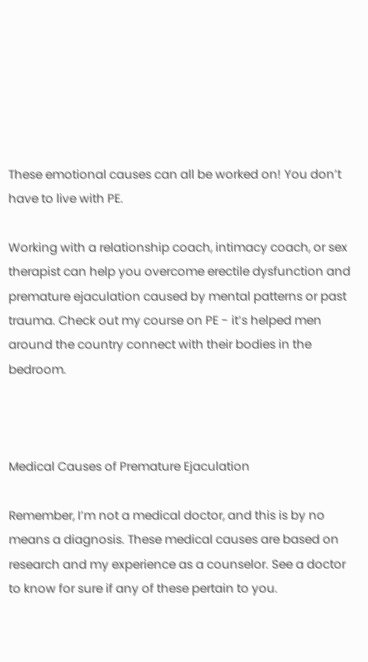These emotional causes can all be worked on! You don’t have to live with PE.

Working with a relationship coach, intimacy coach, or sex therapist can help you overcome erectile dysfunction and premature ejaculation caused by mental patterns or past trauma. Check out my course on PE - it’s helped men around the country connect with their bodies in the bedroom.



Medical Causes of Premature Ejaculation

Remember, I’m not a medical doctor, and this is by no means a diagnosis. These medical causes are based on research and my experience as a counselor. See a doctor to know for sure if any of these pertain to you.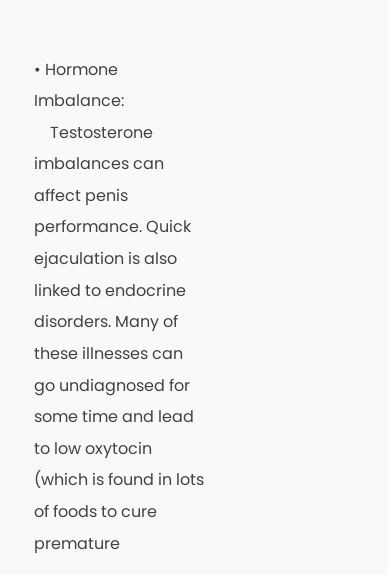• Hormone Imbalance:
    Testosterone imbalances can affect penis performance. Quick ejaculation is also linked to endocrine disorders. Many of these illnesses can go undiagnosed for some time and lead to low oxytocin (which is found in lots of foods to cure premature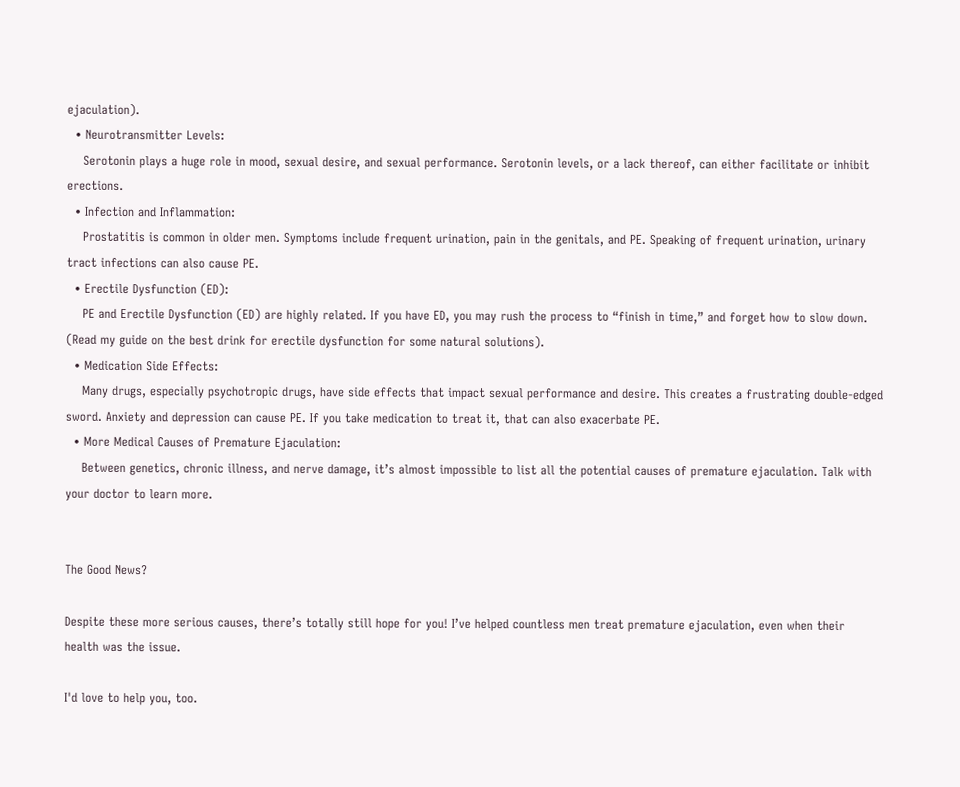ejaculation).
  • Neurotransmitter Levels:
    Serotonin plays a huge role in mood, sexual desire, and sexual performance. Serotonin levels, or a lack thereof, can either facilitate or inhibit erections.
  • Infection and Inflammation:
    Prostatitis is common in older men. Symptoms include frequent urination, pain in the genitals, and PE. Speaking of frequent urination, urinary tract infections can also cause PE.
  • Erectile Dysfunction (ED):
    PE and Erectile Dysfunction (ED) are highly related. If you have ED, you may rush the process to “finish in time,” and forget how to slow down. (Read my guide on the best drink for erectile dysfunction for some natural solutions).
  • Medication Side Effects:
    Many drugs, especially psychotropic drugs, have side effects that impact sexual performance and desire. This creates a frustrating double-edged sword. Anxiety and depression can cause PE. If you take medication to treat it, that can also exacerbate PE.
  • More Medical Causes of Premature Ejaculation:
    Between genetics, chronic illness, and nerve damage, it’s almost impossible to list all the potential causes of premature ejaculation. Talk with your doctor to learn more.


The Good News?

Despite these more serious causes, there’s totally still hope for you! I’ve helped countless men treat premature ejaculation, even when their health was the issue.

I'd love to help you, too.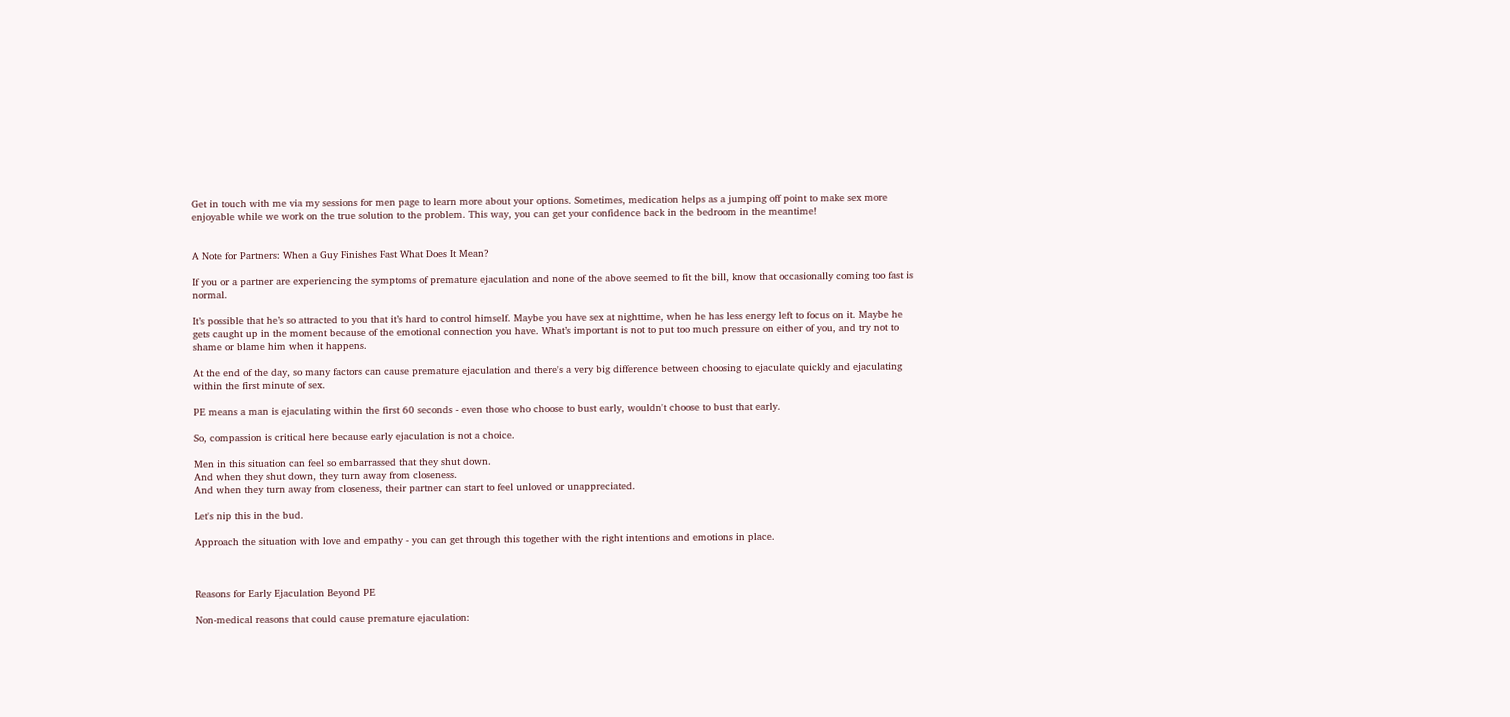Get in touch with me via my sessions for men page to learn more about your options. Sometimes, medication helps as a jumping off point to make sex more enjoyable while we work on the true solution to the problem. This way, you can get your confidence back in the bedroom in the meantime!


A Note for Partners: When a Guy Finishes Fast What Does It Mean?

If you or a partner are experiencing the symptoms of premature ejaculation and none of the above seemed to fit the bill, know that occasionally coming too fast is normal.

It’s possible that he’s so attracted to you that it’s hard to control himself. Maybe you have sex at nighttime, when he has less energy left to focus on it. Maybe he gets caught up in the moment because of the emotional connection you have. What’s important is not to put too much pressure on either of you, and try not to shame or blame him when it happens.

At the end of the day, so many factors can cause premature ejaculation and there's a very big difference between choosing to ejaculate quickly and ejaculating within the first minute of sex.

PE means a man is ejaculating within the first 60 seconds - even those who choose to bust early, wouldn't choose to bust that early.

So, compassion is critical here because early ejaculation is not a choice.

Men in this situation can feel so embarrassed that they shut down.
And when they shut down, they turn away from closeness.
And when they turn away from closeness, their partner can start to feel unloved or unappreciated.

Let's nip this in the bud.

Approach the situation with love and empathy - you can get through this together with the right intentions and emotions in place.



Reasons for Early Ejaculation Beyond PE

Non-medical reasons that could cause premature ejaculation: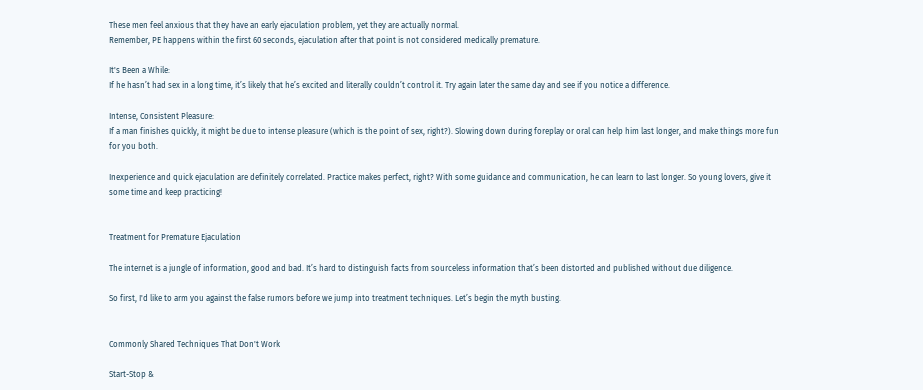These men feel anxious that they have an early ejaculation problem, yet they are actually normal.
Remember, PE happens within the first 60 seconds, ejaculation after that point is not considered medically premature.

It's Been a While:
If he hasn’t had sex in a long time, it’s likely that he’s excited and literally couldn’t control it. Try again later the same day and see if you notice a difference.

Intense, Consistent Pleasure:
If a man finishes quickly, it might be due to intense pleasure (which is the point of sex, right?). Slowing down during foreplay or oral can help him last longer, and make things more fun for you both.

Inexperience and quick ejaculation are definitely correlated. Practice makes perfect, right? With some guidance and communication, he can learn to last longer. So young lovers, give it some time and keep practicing!


Treatment for Premature Ejaculation

The internet is a jungle of information, good and bad. It’s hard to distinguish facts from sourceless information that’s been distorted and published without due diligence.

So first, I'd like to arm you against the false rumors before we jump into treatment techniques. Let’s begin the myth busting.


Commonly Shared Techniques That Don't Work

Start-Stop &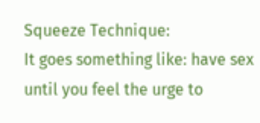Squeeze Technique:
It goes something like: have sex until you feel the urge to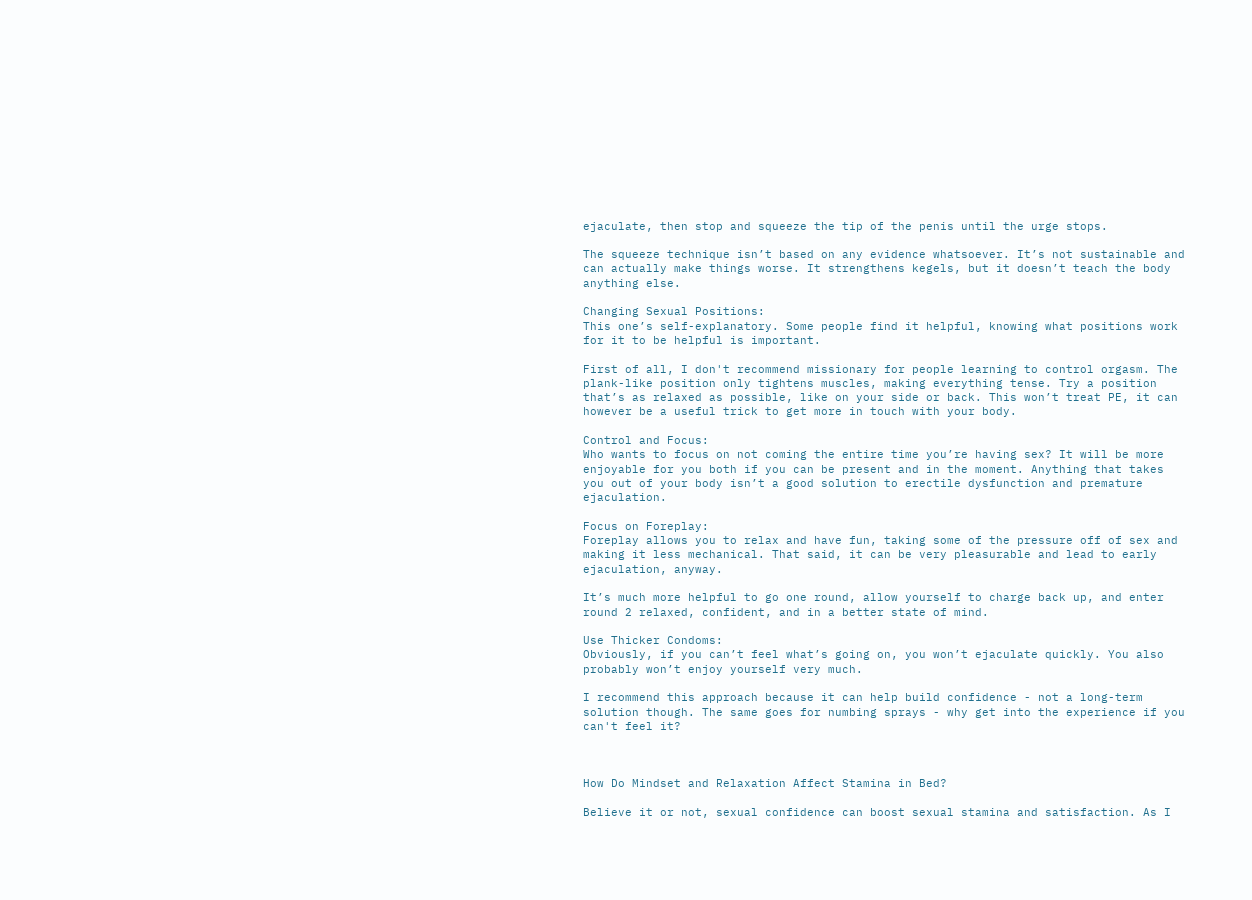ejaculate, then stop and squeeze the tip of the penis until the urge stops.

The squeeze technique isn’t based on any evidence whatsoever. It’s not sustainable and can actually make things worse. It strengthens kegels, but it doesn’t teach the body anything else.

Changing Sexual Positions:
This one’s self-explanatory. Some people find it helpful, knowing what positions work for it to be helpful is important.

First of all, I don't recommend missionary for people learning to control orgasm. The plank-like position only tightens muscles, making everything tense. Try a position that’s as relaxed as possible, like on your side or back. This won’t treat PE, it can however be a useful trick to get more in touch with your body.

Control and Focus:
Who wants to focus on not coming the entire time you’re having sex? It will be more enjoyable for you both if you can be present and in the moment. Anything that takes you out of your body isn’t a good solution to erectile dysfunction and premature ejaculation.

Focus on Foreplay:
Foreplay allows you to relax and have fun, taking some of the pressure off of sex and making it less mechanical. That said, it can be very pleasurable and lead to early ejaculation, anyway.

It’s much more helpful to go one round, allow yourself to charge back up, and enter round 2 relaxed, confident, and in a better state of mind.

Use Thicker Condoms:
Obviously, if you can’t feel what’s going on, you won’t ejaculate quickly. You also probably won’t enjoy yourself very much.

I recommend this approach because it can help build confidence - not a long-term solution though. The same goes for numbing sprays - why get into the experience if you can't feel it?



How Do Mindset and Relaxation Affect Stamina in Bed?

Believe it or not, sexual confidence can boost sexual stamina and satisfaction. As I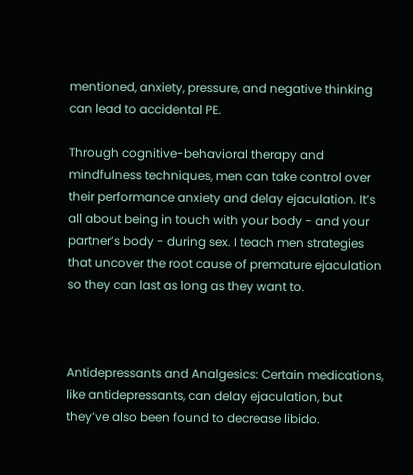mentioned, anxiety, pressure, and negative thinking can lead to accidental PE.

Through cognitive-behavioral therapy and mindfulness techniques, men can take control over their performance anxiety and delay ejaculation. It’s all about being in touch with your body - and your partner’s body - during sex. I teach men strategies that uncover the root cause of premature ejaculation so they can last as long as they want to.



Antidepressants and Analgesics: Certain medications, like antidepressants, can delay ejaculation, but they’ve also been found to decrease libido.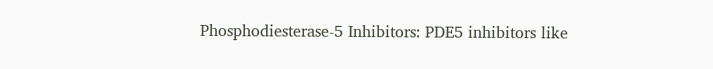Phosphodiesterase-5 Inhibitors: PDE5 inhibitors like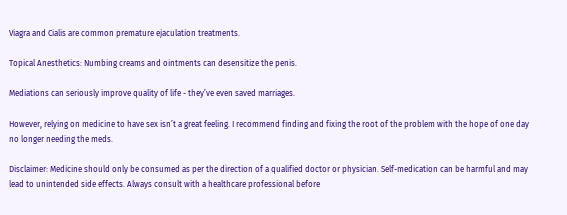Viagra and Cialis are common premature ejaculation treatments.

Topical Anesthetics: Numbing creams and ointments can desensitize the penis.

Mediations can seriously improve quality of life - they’ve even saved marriages.

However, relying on medicine to have sex isn’t a great feeling. I recommend finding and fixing the root of the problem with the hope of one day no longer needing the meds.

Disclaimer: Medicine should only be consumed as per the direction of a qualified doctor or physician. Self-medication can be harmful and may lead to unintended side effects. Always consult with a healthcare professional before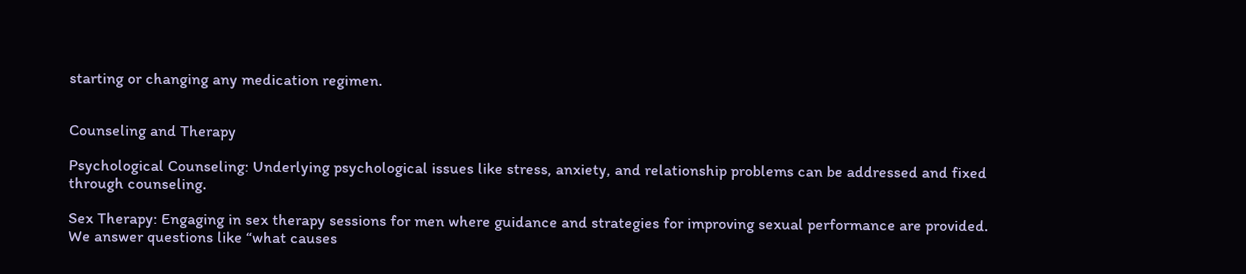starting or changing any medication regimen.


Counseling and Therapy

Psychological Counseling: Underlying psychological issues like stress, anxiety, and relationship problems can be addressed and fixed through counseling.

Sex Therapy: Engaging in sex therapy sessions for men where guidance and strategies for improving sexual performance are provided. We answer questions like “what causes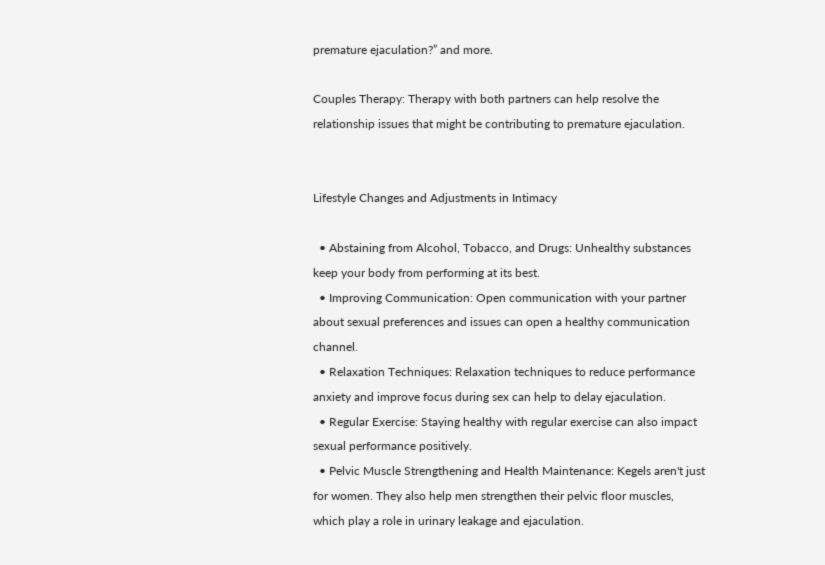premature ejaculation?” and more.

Couples Therapy: Therapy with both partners can help resolve the relationship issues that might be contributing to premature ejaculation.


Lifestyle Changes and Adjustments in Intimacy

  • Abstaining from Alcohol, Tobacco, and Drugs: Unhealthy substances keep your body from performing at its best.
  • Improving Communication: Open communication with your partner about sexual preferences and issues can open a healthy communication channel.
  • Relaxation Techniques: Relaxation techniques to reduce performance anxiety and improve focus during sex can help to delay ejaculation.
  • Regular Exercise: Staying healthy with regular exercise can also impact sexual performance positively.
  • Pelvic Muscle Strengthening and Health Maintenance: Kegels aren't just for women. They also help men strengthen their pelvic floor muscles, which play a role in urinary leakage and ejaculation.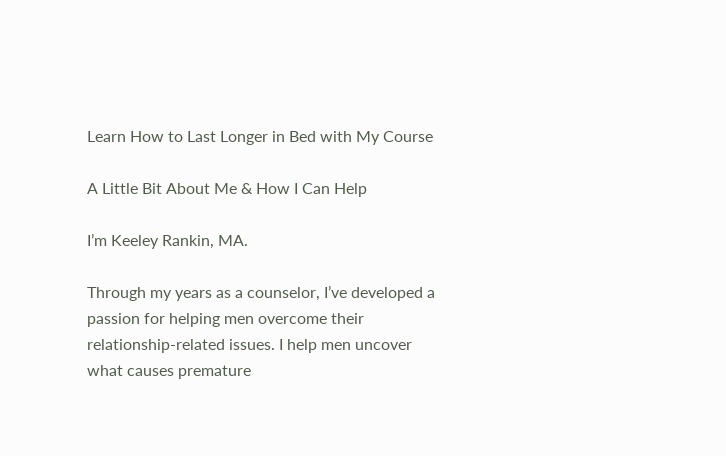Learn How to Last Longer in Bed with My Course

A Little Bit About Me & How I Can Help

I’m Keeley Rankin, MA.

Through my years as a counselor, I’ve developed a passion for helping men overcome their relationship-related issues. I help men uncover what causes premature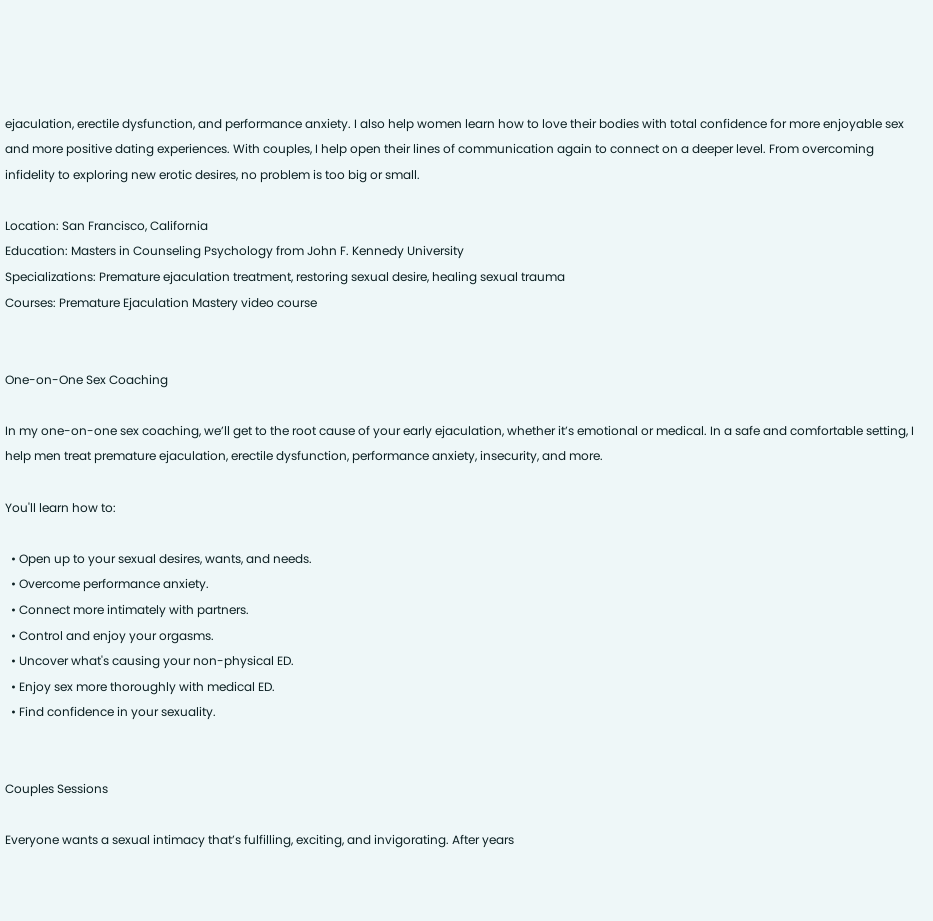ejaculation, erectile dysfunction, and performance anxiety. I also help women learn how to love their bodies with total confidence for more enjoyable sex and more positive dating experiences. With couples, I help open their lines of communication again to connect on a deeper level. From overcoming infidelity to exploring new erotic desires, no problem is too big or small.

Location: San Francisco, California
Education: Masters in Counseling Psychology from John F. Kennedy University
Specializations: Premature ejaculation treatment, restoring sexual desire, healing sexual trauma
Courses: Premature Ejaculation Mastery video course


One-on-One Sex Coaching

In my one-on-one sex coaching, we’ll get to the root cause of your early ejaculation, whether it’s emotional or medical. In a safe and comfortable setting, I help men treat premature ejaculation, erectile dysfunction, performance anxiety, insecurity, and more.

You'll learn how to:

  • Open up to your sexual desires, wants, and needs.
  • Overcome performance anxiety.
  • Connect more intimately with partners.
  • Control and enjoy your orgasms.
  • Uncover what's causing your non-physical ED.
  • Enjoy sex more thoroughly with medical ED.
  • Find confidence in your sexuality.


Couples Sessions

Everyone wants a sexual intimacy that’s fulfilling, exciting, and invigorating. After years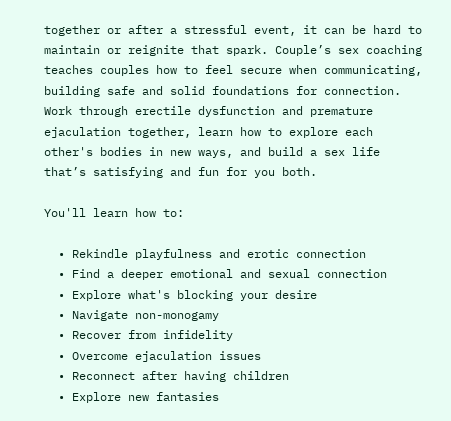together or after a stressful event, it can be hard to maintain or reignite that spark. Couple’s sex coaching teaches couples how to feel secure when communicating, building safe and solid foundations for connection. Work through erectile dysfunction and premature ejaculation together, learn how to explore each other's bodies in new ways, and build a sex life that’s satisfying and fun for you both.

You'll learn how to:

  • Rekindle playfulness and erotic connection
  • Find a deeper emotional and sexual connection
  • Explore what's blocking your desire
  • Navigate non-monogamy
  • Recover from infidelity
  • Overcome ejaculation issues
  • Reconnect after having children
  • Explore new fantasies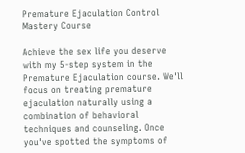Premature Ejaculation Control Mastery Course

Achieve the sex life you deserve with my 5-step system in the Premature Ejaculation course. We'll focus on treating premature ejaculation naturally using a combination of behavioral techniques and counseling. Once you've spotted the symptoms of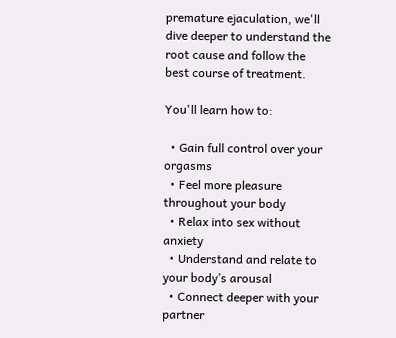premature ejaculation, we'll dive deeper to understand the root cause and follow the best course of treatment.

You'll learn how to:

  • Gain full control over your orgasms
  • Feel more pleasure throughout your body
  • Relax into sex without anxiety
  • Understand and relate to your body’s arousal
  • Connect deeper with your partner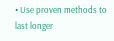• Use proven methods to last longer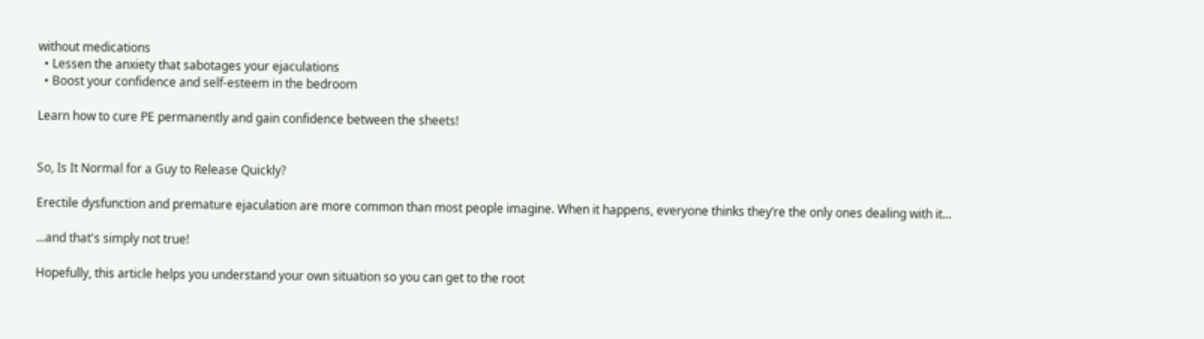without medications
  • Lessen the anxiety that sabotages your ejaculations
  • Boost your confidence and self-esteem in the bedroom

Learn how to cure PE permanently and gain confidence between the sheets!


So, Is It Normal for a Guy to Release Quickly?

Erectile dysfunction and premature ejaculation are more common than most people imagine. When it happens, everyone thinks they’re the only ones dealing with it...

...and that's simply not true!

Hopefully, this article helps you understand your own situation so you can get to the root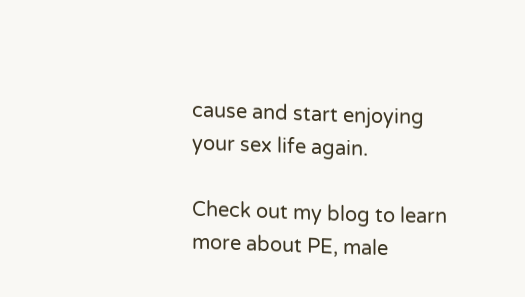cause and start enjoying your sex life again.

Check out my blog to learn more about PE, male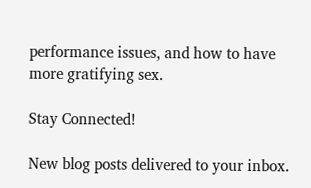performance issues, and how to have more gratifying sex.

Stay Connected!

New blog posts delivered to your inbox.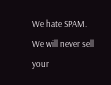We hate SPAM. We will never sell your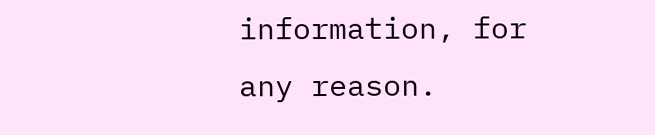information, for any reason.